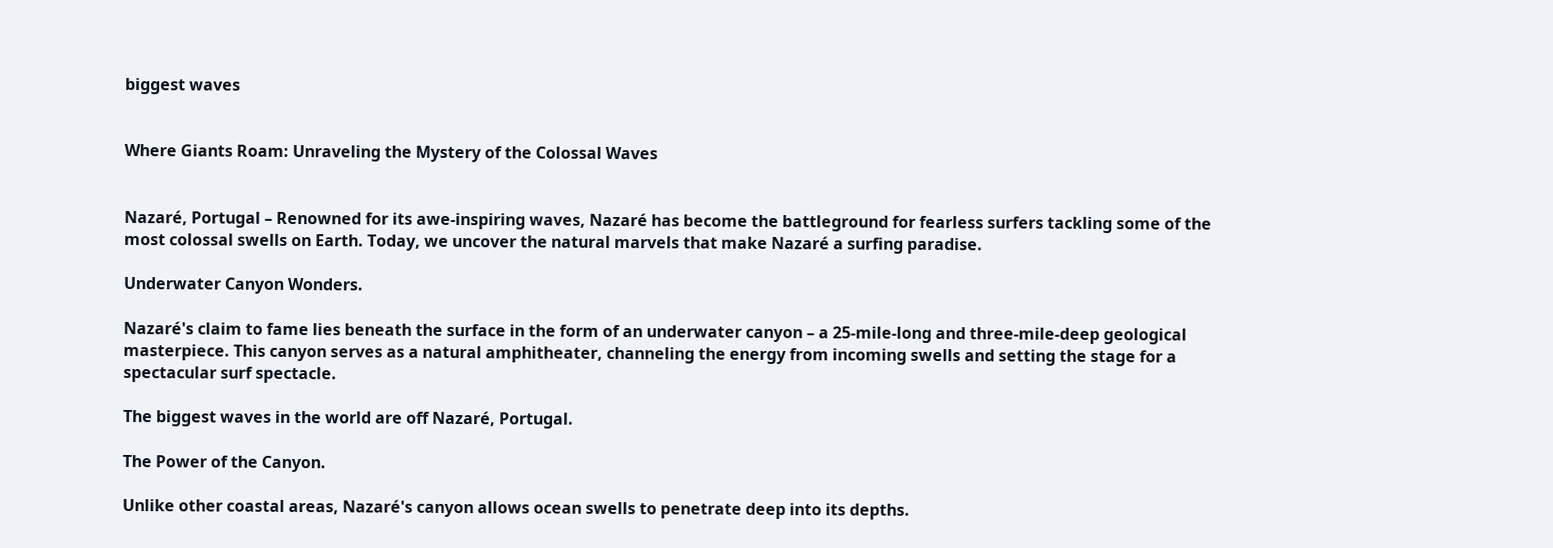biggest waves


Where Giants Roam: Unraveling the Mystery of the Colossal Waves


Nazaré, Portugal – Renowned for its awe-inspiring waves, Nazaré has become the battleground for fearless surfers tackling some of the most colossal swells on Earth. Today, we uncover the natural marvels that make Nazaré a surfing paradise.

Underwater Canyon Wonders.

Nazaré's claim to fame lies beneath the surface in the form of an underwater canyon – a 25-mile-long and three-mile-deep geological masterpiece. This canyon serves as a natural amphitheater, channeling the energy from incoming swells and setting the stage for a spectacular surf spectacle.

The biggest waves in the world are off Nazaré, Portugal.

The Power of the Canyon.

Unlike other coastal areas, Nazaré's canyon allows ocean swells to penetrate deep into its depths.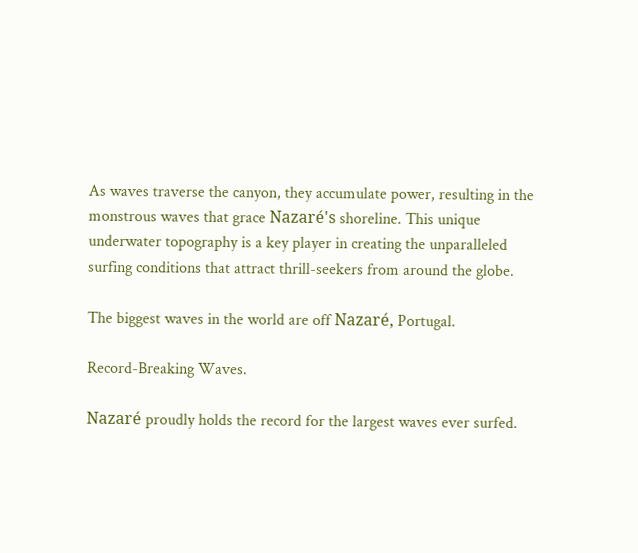As waves traverse the canyon, they accumulate power, resulting in the monstrous waves that grace Nazaré's shoreline. This unique underwater topography is a key player in creating the unparalleled surfing conditions that attract thrill-seekers from around the globe.

The biggest waves in the world are off Nazaré, Portugal.

Record-Breaking Waves.

Nazaré proudly holds the record for the largest waves ever surfed.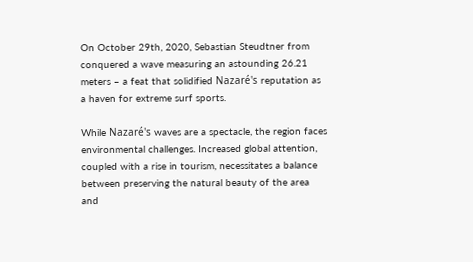On October 29th, 2020, Sebastian Steudtner from conquered a wave measuring an astounding 26.21 meters – a feat that solidified Nazaré's reputation as a haven for extreme surf sports.

While Nazaré's waves are a spectacle, the region faces environmental challenges. Increased global attention, coupled with a rise in tourism, necessitates a balance between preserving the natural beauty of the area and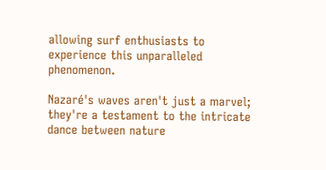allowing surf enthusiasts to experience this unparalleled phenomenon.

Nazaré's waves aren't just a marvel; they're a testament to the intricate dance between nature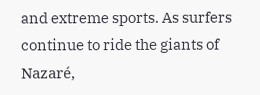and extreme sports. As surfers continue to ride the giants of Nazaré,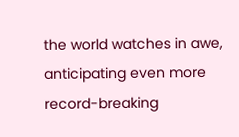the world watches in awe, anticipating even more record-breaking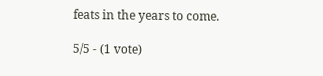feats in the years to come.

5/5 - (1 vote)